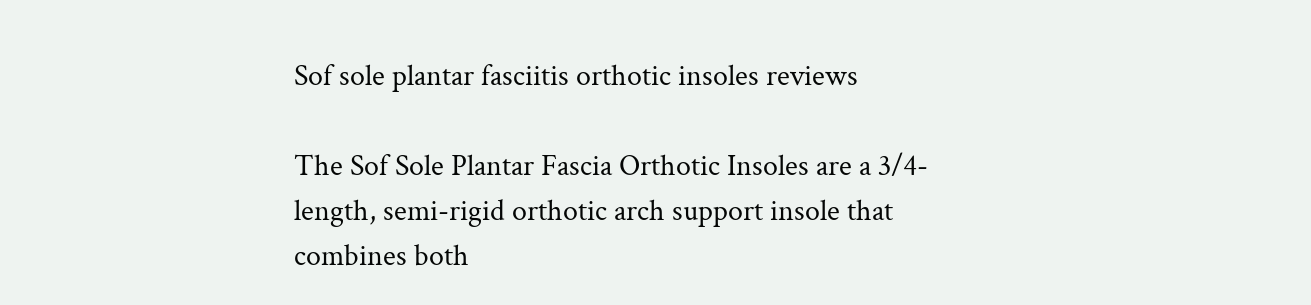Sof sole plantar fasciitis orthotic insoles reviews

The Sof Sole Plantar Fascia Orthotic Insoles are a 3/4-length, semi-rigid orthotic arch support insole that combines both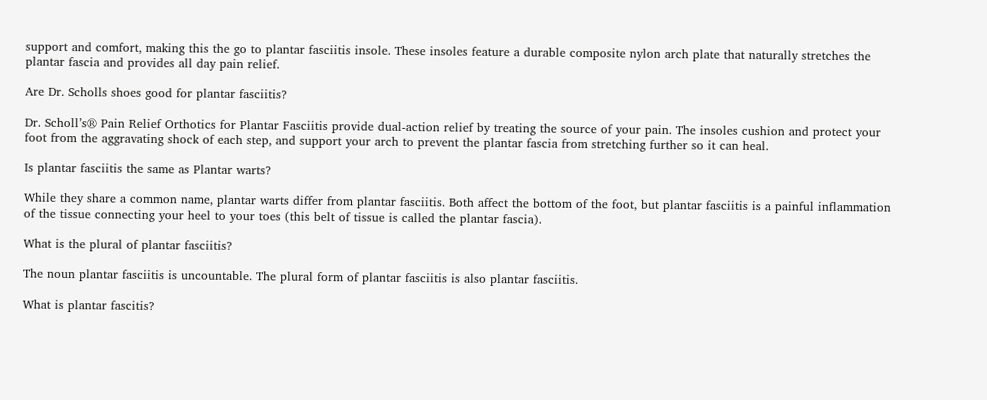support and comfort, making this the go to plantar fasciitis insole. These insoles feature a durable composite nylon arch plate that naturally stretches the plantar fascia and provides all day pain relief.

Are Dr. Scholls shoes good for plantar fasciitis?

Dr. Scholl’s® Pain Relief Orthotics for Plantar Fasciitis provide dual-action relief by treating the source of your pain. The insoles cushion and protect your foot from the aggravating shock of each step, and support your arch to prevent the plantar fascia from stretching further so it can heal.

Is plantar fasciitis the same as Plantar warts?

While they share a common name, plantar warts differ from plantar fasciitis. Both affect the bottom of the foot, but plantar fasciitis is a painful inflammation of the tissue connecting your heel to your toes (this belt of tissue is called the plantar fascia).

What is the plural of plantar fasciitis?

The noun plantar fasciitis is uncountable. The plural form of plantar fasciitis is also plantar fasciitis.

What is plantar fascitis?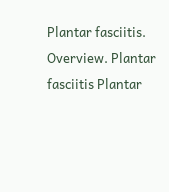Plantar fasciitis. Overview. Plantar fasciitis Plantar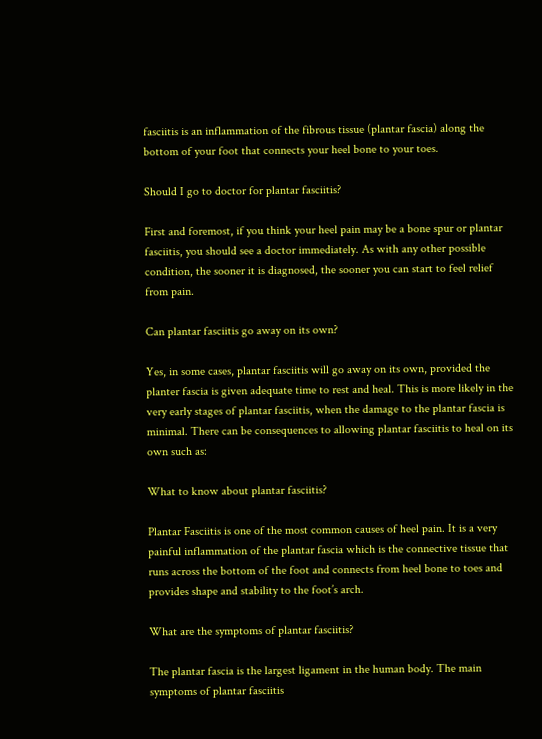fasciitis is an inflammation of the fibrous tissue (plantar fascia) along the bottom of your foot that connects your heel bone to your toes.

Should I go to doctor for plantar fasciitis?

First and foremost, if you think your heel pain may be a bone spur or plantar fasciitis, you should see a doctor immediately. As with any other possible condition, the sooner it is diagnosed, the sooner you can start to feel relief from pain.

Can plantar fasciitis go away on its own?

Yes, in some cases, plantar fasciitis will go away on its own, provided the planter fascia is given adequate time to rest and heal. This is more likely in the very early stages of plantar fasciitis, when the damage to the plantar fascia is minimal. There can be consequences to allowing plantar fasciitis to heal on its own such as:

What to know about plantar fasciitis?

Plantar Fasciitis is one of the most common causes of heel pain. It is a very painful inflammation of the plantar fascia which is the connective tissue that runs across the bottom of the foot and connects from heel bone to toes and provides shape and stability to the foot’s arch.

What are the symptoms of plantar fasciitis?

The plantar fascia is the largest ligament in the human body. The main symptoms of plantar fasciitis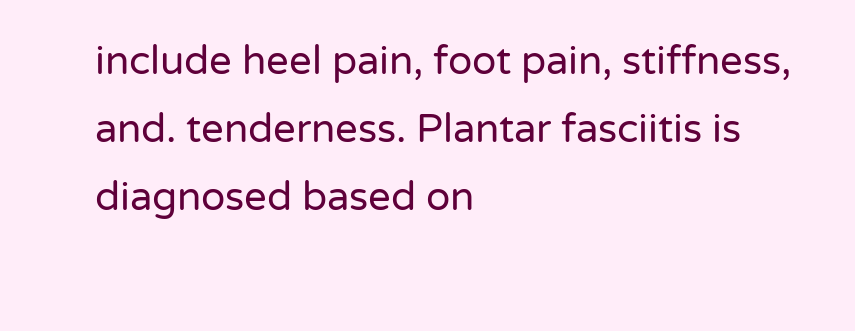include heel pain, foot pain, stiffness, and. tenderness. Plantar fasciitis is diagnosed based on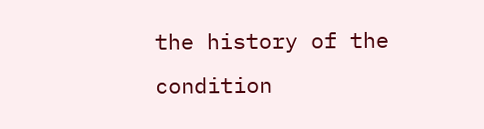the history of the condition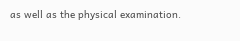as well as the physical examination.